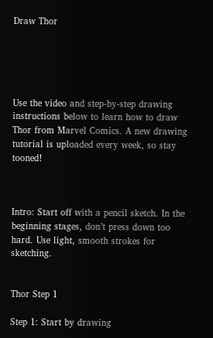Draw Thor





Use the video and step-by-step drawing instructions below to learn how to draw Thor from Marvel Comics. A new drawing tutorial is uploaded every week, so stay tooned!



Intro: Start off with a pencil sketch. In the beginning stages, don’t press down too hard. Use light, smooth strokes for sketching.


Thor Step 1

Step 1: Start by drawing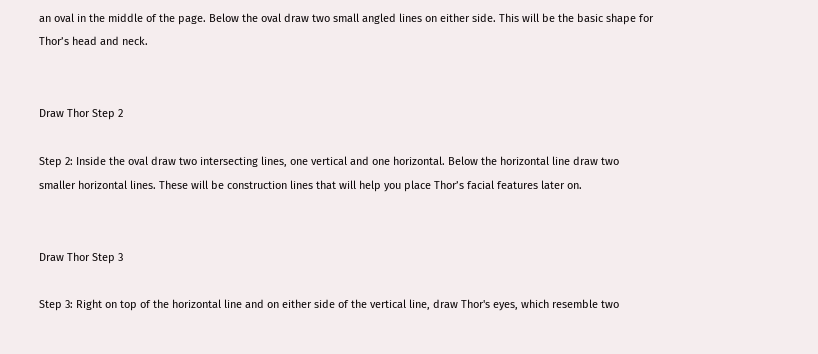an oval in the middle of the page. Below the oval draw two small angled lines on either side. This will be the basic shape for Thor’s head and neck.


Draw Thor Step 2

Step 2: Inside the oval draw two intersecting lines, one vertical and one horizontal. Below the horizontal line draw two smaller horizontal lines. These will be construction lines that will help you place Thor’s facial features later on.


Draw Thor Step 3

Step 3: Right on top of the horizontal line and on either side of the vertical line, draw Thor's eyes, which resemble two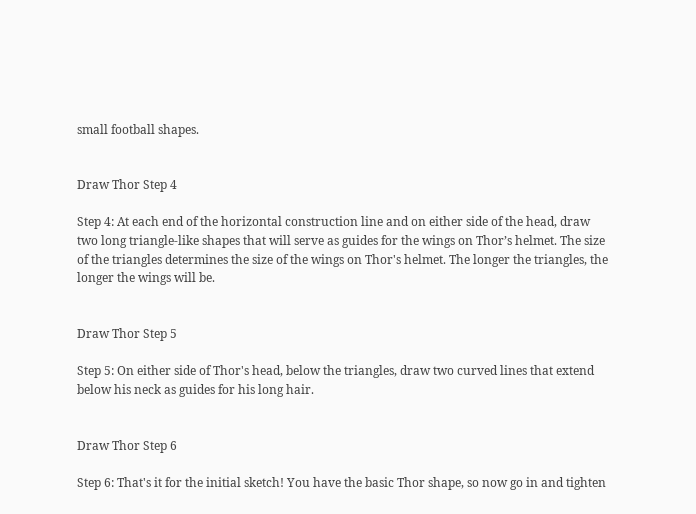small football shapes.


Draw Thor Step 4

Step 4: At each end of the horizontal construction line and on either side of the head, draw two long triangle-like shapes that will serve as guides for the wings on Thor’s helmet. The size of the triangles determines the size of the wings on Thor's helmet. The longer the triangles, the longer the wings will be.


Draw Thor Step 5

Step 5: On either side of Thor's head, below the triangles, draw two curved lines that extend below his neck as guides for his long hair.


Draw Thor Step 6

Step 6: That's it for the initial sketch! You have the basic Thor shape, so now go in and tighten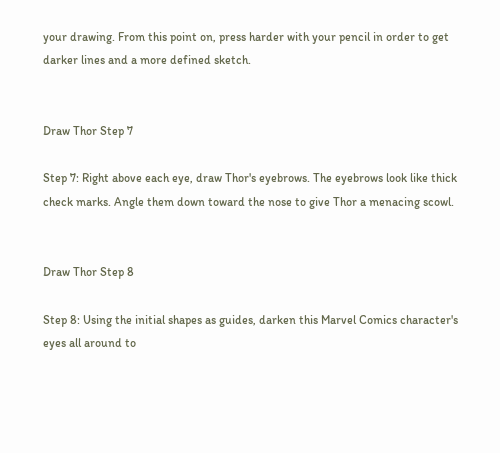your drawing. From this point on, press harder with your pencil in order to get darker lines and a more defined sketch.


Draw Thor Step 7

Step 7: Right above each eye, draw Thor's eyebrows. The eyebrows look like thick check marks. Angle them down toward the nose to give Thor a menacing scowl.


Draw Thor Step 8

Step 8: Using the initial shapes as guides, darken this Marvel Comics character's eyes all around to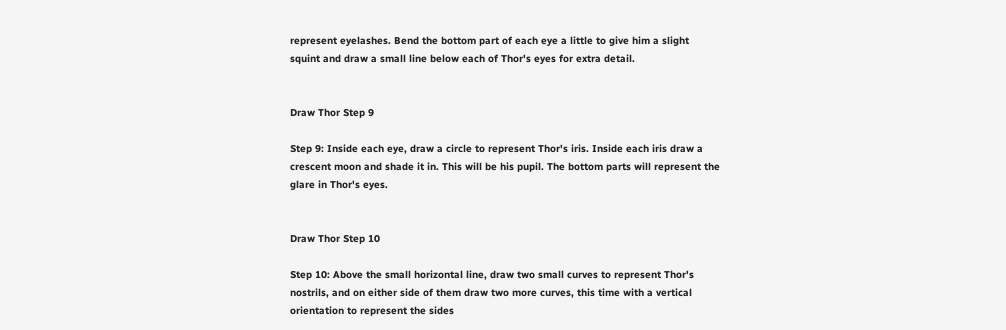represent eyelashes. Bend the bottom part of each eye a little to give him a slight squint and draw a small line below each of Thor's eyes for extra detail.


Draw Thor Step 9

Step 9: Inside each eye, draw a circle to represent Thor's iris. Inside each iris draw a crescent moon and shade it in. This will be his pupil. The bottom parts will represent the glare in Thor's eyes.


Draw Thor Step 10

Step 10: Above the small horizontal line, draw two small curves to represent Thor's nostrils, and on either side of them draw two more curves, this time with a vertical orientation to represent the sides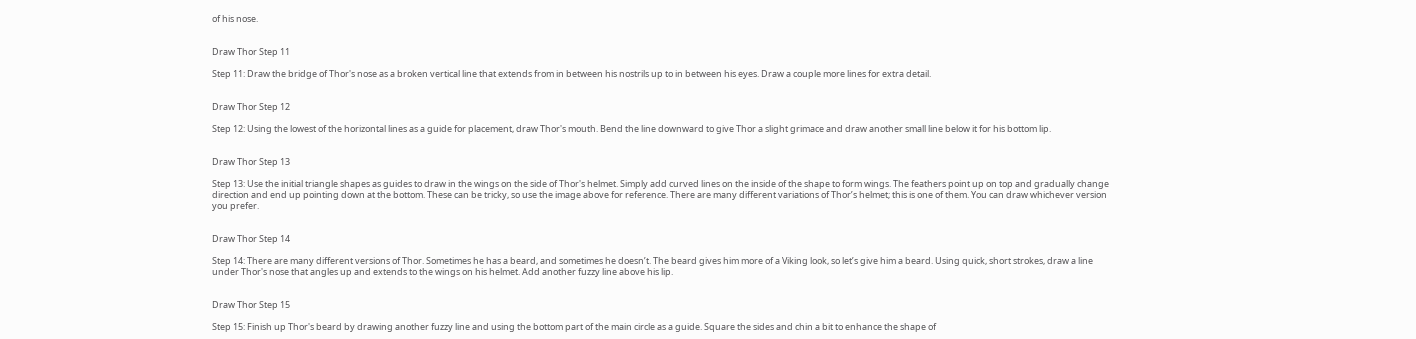of his nose.


Draw Thor Step 11

Step 11: Draw the bridge of Thor's nose as a broken vertical line that extends from in between his nostrils up to in between his eyes. Draw a couple more lines for extra detail.


Draw Thor Step 12

Step 12: Using the lowest of the horizontal lines as a guide for placement, draw Thor's mouth. Bend the line downward to give Thor a slight grimace and draw another small line below it for his bottom lip.


Draw Thor Step 13

Step 13: Use the initial triangle shapes as guides to draw in the wings on the side of Thor's helmet. Simply add curved lines on the inside of the shape to form wings. The feathers point up on top and gradually change direction and end up pointing down at the bottom. These can be tricky, so use the image above for reference. There are many different variations of Thor’s helmet; this is one of them. You can draw whichever version you prefer.


Draw Thor Step 14

Step 14: There are many different versions of Thor. Sometimes he has a beard, and sometimes he doesn’t. The beard gives him more of a Viking look, so let’s give him a beard. Using quick, short strokes, draw a line under Thor's nose that angles up and extends to the wings on his helmet. Add another fuzzy line above his lip.


Draw Thor Step 15

Step 15: Finish up Thor's beard by drawing another fuzzy line and using the bottom part of the main circle as a guide. Square the sides and chin a bit to enhance the shape of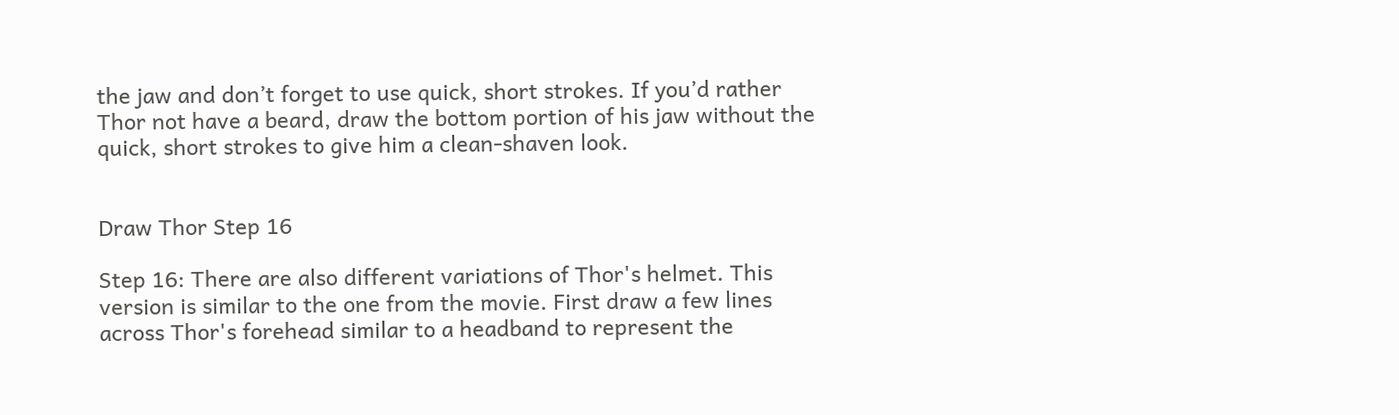the jaw and don’t forget to use quick, short strokes. If you’d rather Thor not have a beard, draw the bottom portion of his jaw without the quick, short strokes to give him a clean-shaven look.


Draw Thor Step 16

Step 16: There are also different variations of Thor's helmet. This version is similar to the one from the movie. First draw a few lines across Thor's forehead similar to a headband to represent the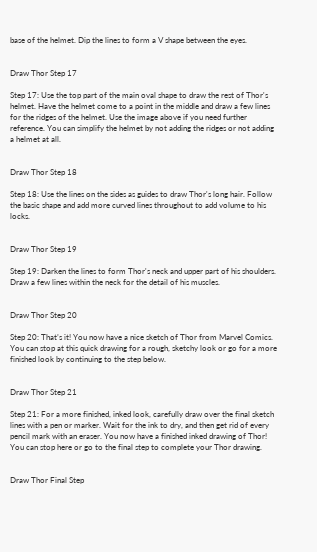base of the helmet. Dip the lines to form a V shape between the eyes.


Draw Thor Step 17

Step 17: Use the top part of the main oval shape to draw the rest of Thor's helmet. Have the helmet come to a point in the middle and draw a few lines for the ridges of the helmet. Use the image above if you need further reference. You can simplify the helmet by not adding the ridges or not adding a helmet at all.


Draw Thor Step 18

Step 18: Use the lines on the sides as guides to draw Thor's long hair. Follow the basic shape and add more curved lines throughout to add volume to his locks.


Draw Thor Step 19

Step 19: Darken the lines to form Thor's neck and upper part of his shoulders. Draw a few lines within the neck for the detail of his muscles.


Draw Thor Step 20

Step 20: That’s it! You now have a nice sketch of Thor from Marvel Comics. You can stop at this quick drawing for a rough, sketchy look or go for a more finished look by continuing to the step below.


Draw Thor Step 21

Step 21: For a more finished, inked look, carefully draw over the final sketch lines with a pen or marker. Wait for the ink to dry, and then get rid of every pencil mark with an eraser. You now have a finished inked drawing of Thor! You can stop here or go to the final step to complete your Thor drawing.


Draw Thor Final Step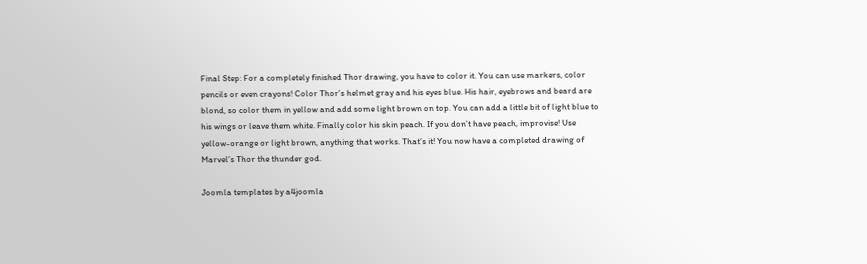Final Step: For a completely finished Thor drawing, you have to color it. You can use markers, color pencils or even crayons! Color Thor's helmet gray and his eyes blue. His hair, eyebrows and beard are blond, so color them in yellow and add some light brown on top. You can add a little bit of light blue to his wings or leave them white. Finally color his skin peach. If you don’t have peach, improvise! Use yellow-orange or light brown, anything that works. That’s it! You now have a completed drawing of Marvel’s Thor the thunder god.

Joomla templates by a4joomla